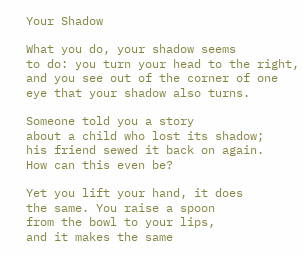Your Shadow

What you do, your shadow seems
to do: you turn your head to the right,
and you see out of the corner of one
eye that your shadow also turns.

Someone told you a story
about a child who lost its shadow;
his friend sewed it back on again.
How can this even be?

Yet you lift your hand, it does
the same. You raise a spoon
from the bowl to your lips,
and it makes the same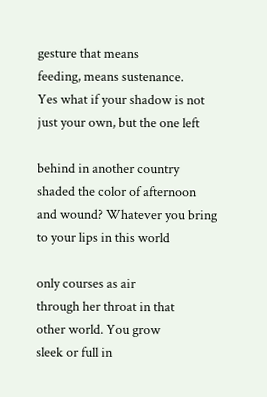gesture that means
feeding, means sustenance.
Yes what if your shadow is not
just your own, but the one left

behind in another country
shaded the color of afternoon
and wound? Whatever you bring
to your lips in this world

only courses as air
through her throat in that
other world. You grow
sleek or full in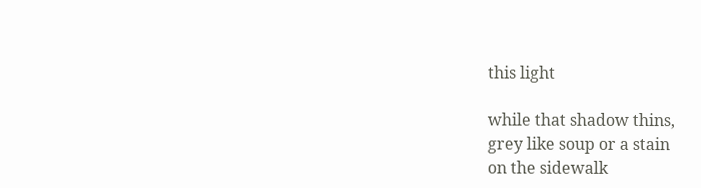this light

while that shadow thins,
grey like soup or a stain
on the sidewalk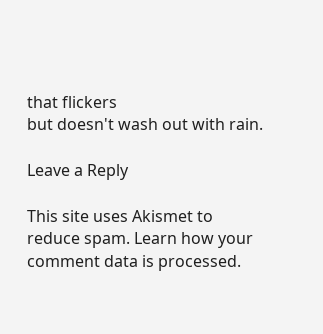that flickers
but doesn't wash out with rain.

Leave a Reply

This site uses Akismet to reduce spam. Learn how your comment data is processed.